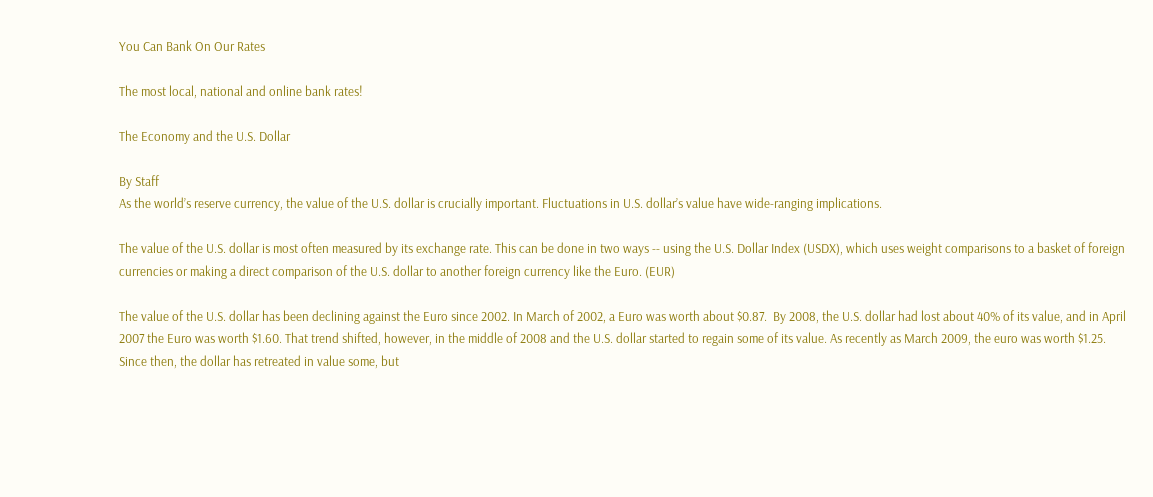You Can Bank On Our Rates

The most local, national and online bank rates!

The Economy and the U.S. Dollar

By Staff
As the world’s reserve currency, the value of the U.S. dollar is crucially important. Fluctuations in U.S. dollar’s value have wide-ranging implications.

The value of the U.S. dollar is most often measured by its exchange rate. This can be done in two ways -- using the U.S. Dollar Index (USDX), which uses weight comparisons to a basket of foreign currencies or making a direct comparison of the U.S. dollar to another foreign currency like the Euro. (EUR)

The value of the U.S. dollar has been declining against the Euro since 2002. In March of 2002, a Euro was worth about $0.87.  By 2008, the U.S. dollar had lost about 40% of its value, and in April 2007 the Euro was worth $1.60. That trend shifted, however, in the middle of 2008 and the U.S. dollar started to regain some of its value. As recently as March 2009, the euro was worth $1.25. Since then, the dollar has retreated in value some, but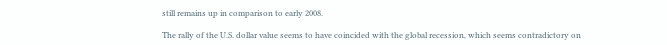still remains up in comparison to early 2008.

The rally of the U.S. dollar value seems to have coincided with the global recession, which seems contradictory on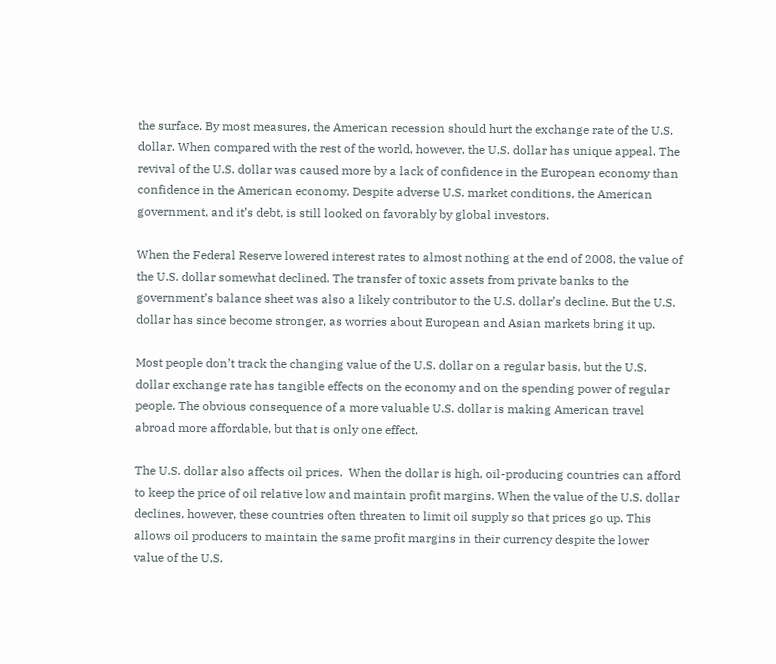the surface. By most measures, the American recession should hurt the exchange rate of the U.S. dollar. When compared with the rest of the world, however, the U.S. dollar has unique appeal. The revival of the U.S. dollar was caused more by a lack of confidence in the European economy than confidence in the American economy. Despite adverse U.S. market conditions, the American government, and it’s debt, is still looked on favorably by global investors.

When the Federal Reserve lowered interest rates to almost nothing at the end of 2008, the value of the U.S. dollar somewhat declined. The transfer of toxic assets from private banks to the government’s balance sheet was also a likely contributor to the U.S. dollar’s decline. But the U.S. dollar has since become stronger, as worries about European and Asian markets bring it up.

Most people don’t track the changing value of the U.S. dollar on a regular basis, but the U.S. dollar exchange rate has tangible effects on the economy and on the spending power of regular people. The obvious consequence of a more valuable U.S. dollar is making American travel abroad more affordable, but that is only one effect.

The U.S. dollar also affects oil prices.  When the dollar is high, oil-producing countries can afford to keep the price of oil relative low and maintain profit margins. When the value of the U.S. dollar declines, however, these countries often threaten to limit oil supply so that prices go up. This allows oil producers to maintain the same profit margins in their currency despite the lower value of the U.S.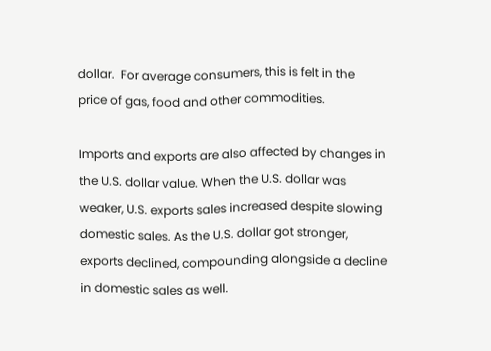dollar.  For average consumers, this is felt in the price of gas, food and other commodities.

Imports and exports are also affected by changes in the U.S. dollar value. When the U.S. dollar was weaker, U.S. exports sales increased despite slowing domestic sales. As the U.S. dollar got stronger, exports declined, compounding alongside a decline in domestic sales as well.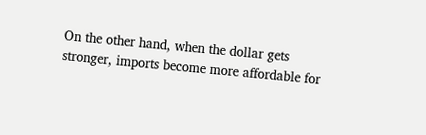On the other hand, when the dollar gets stronger, imports become more affordable for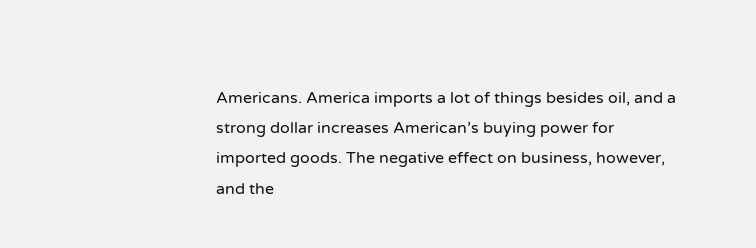Americans. America imports a lot of things besides oil, and a strong dollar increases American’s buying power for imported goods. The negative effect on business, however, and the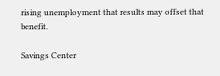rising unemployment that results may offset that benefit.

Savings Center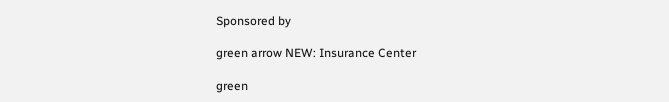Sponsored by

green arrow NEW: Insurance Center

green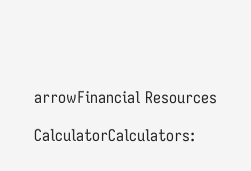arrowFinancial Resources

CalculatorCalculators: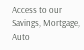Access to our Savings, Mortgage, Auto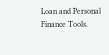Loan and Personal Finance Tools.